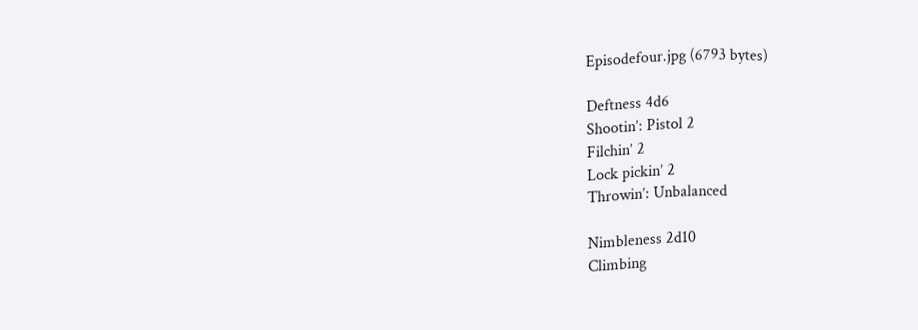Episodefour.jpg (6793 bytes)

Deftness 4d6
Shootin’: Pistol 2
Filchin’ 2
Lock pickin’ 2
Throwin’: Unbalanced

Nimbleness 2d10
Climbing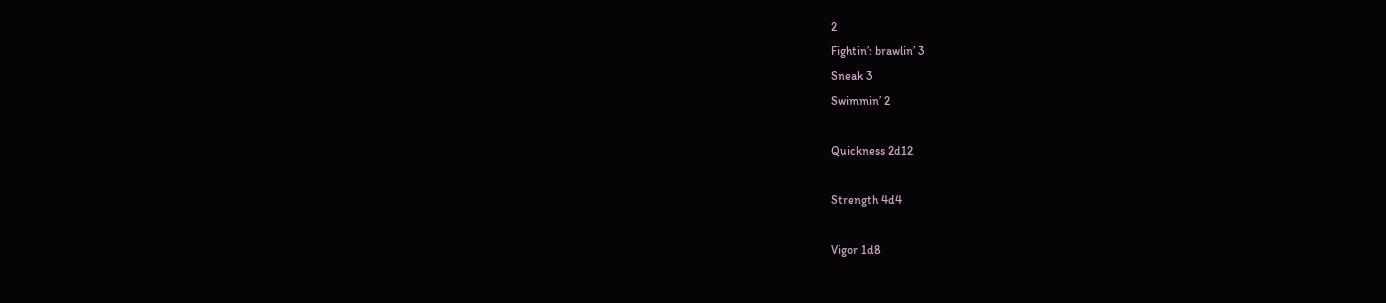2
Fightin’: brawlin’ 3
Sneak 3
Swimmin’ 2

Quickness 2d12

Strength 4d4

Vigor 1d8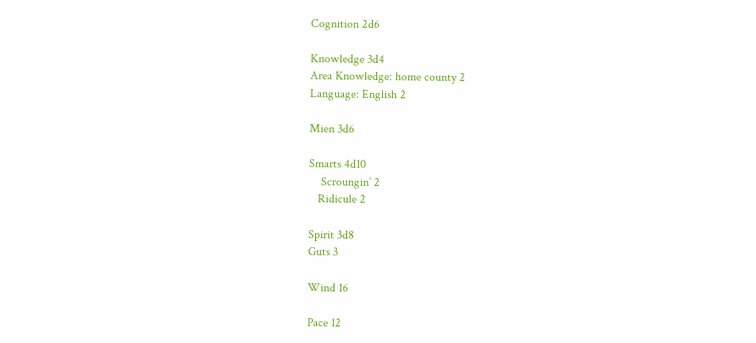Cognition 2d6

Knowledge 3d4
Area Knowledge: home county 2
Language: English 2

Mien 3d6

Smarts 4d10
    Scroungin’ 2
   Ridicule 2

Spirit 3d8
Guts 3

Wind 16

Pace 12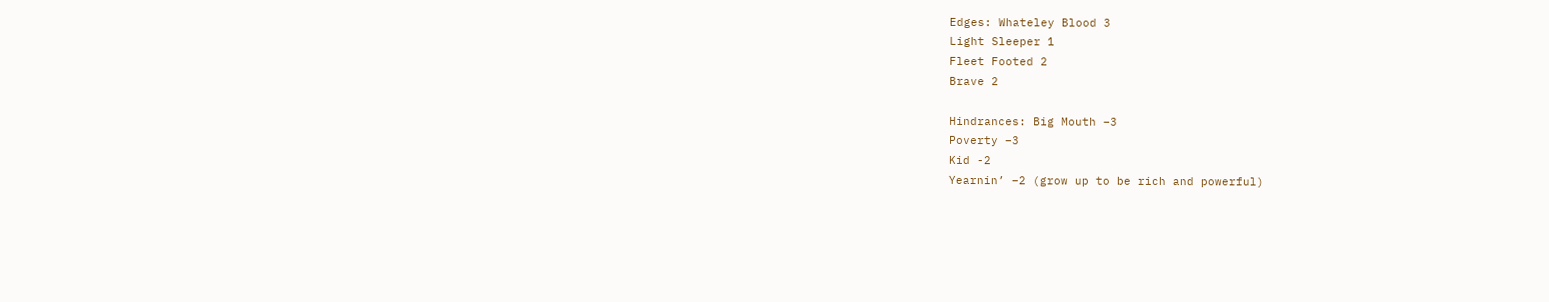Edges: Whateley Blood 3
Light Sleeper 1
Fleet Footed 2
Brave 2

Hindrances: Big Mouth –3
Poverty –3
Kid -2
Yearnin’ –2 (grow up to be rich and powerful)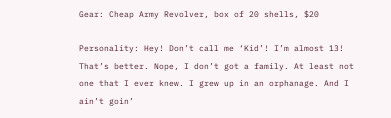Gear: Cheap Army Revolver, box of 20 shells, $20

Personality: Hey! Don’t call me ‘Kid’! I’m almost 13! That’s better. Nope, I don’t got a family. At least not one that I ever knew. I grew up in an orphanage. And I ain’t goin’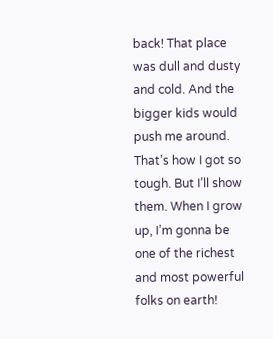back! That place was dull and dusty and cold. And the bigger kids would push me around. That’s how I got so tough. But I’ll show them. When I grow up, I’m gonna be one of the richest and most powerful folks on earth!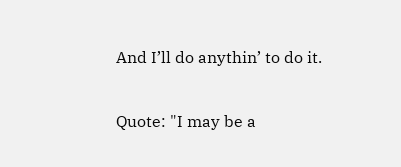And I’ll do anythin’ to do it.

Quote: "I may be a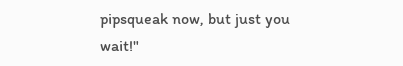pipsqueak now, but just you wait!"